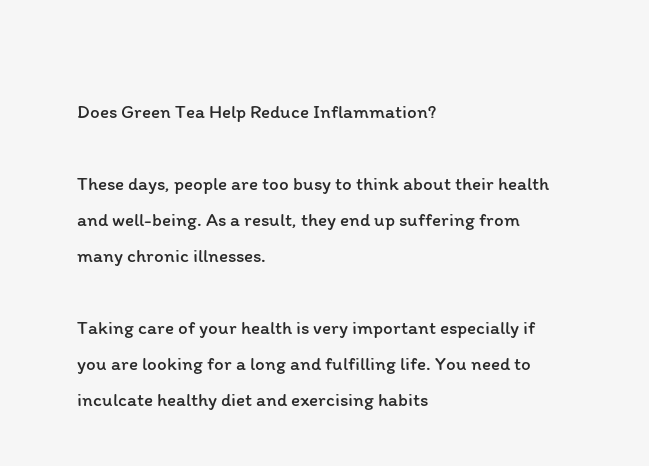Does Green Tea Help Reduce Inflammation?

These days, people are too busy to think about their health and well-being. As a result, they end up suffering from many chronic illnesses.

Taking care of your health is very important especially if you are looking for a long and fulfilling life. You need to inculcate healthy diet and exercising habits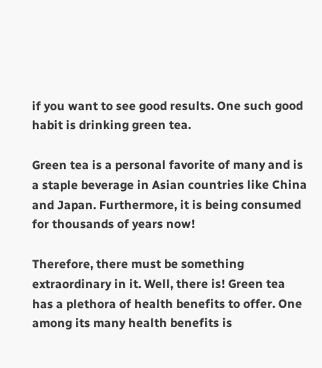if you want to see good results. One such good habit is drinking green tea.

Green tea is a personal favorite of many and is a staple beverage in Asian countries like China and Japan. Furthermore, it is being consumed for thousands of years now!

Therefore, there must be something extraordinary in it. Well, there is! Green tea has a plethora of health benefits to offer. One among its many health benefits is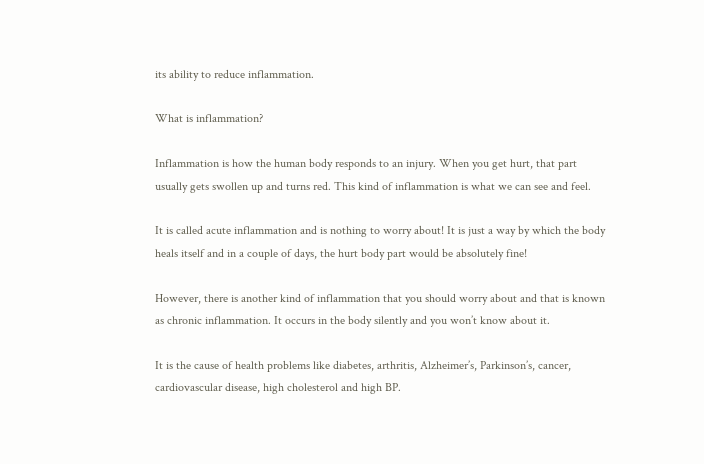its ability to reduce inflammation.

What is inflammation?

Inflammation is how the human body responds to an injury. When you get hurt, that part usually gets swollen up and turns red. This kind of inflammation is what we can see and feel.

It is called acute inflammation and is nothing to worry about! It is just a way by which the body heals itself and in a couple of days, the hurt body part would be absolutely fine!

However, there is another kind of inflammation that you should worry about and that is known as chronic inflammation. It occurs in the body silently and you won’t know about it.

It is the cause of health problems like diabetes, arthritis, Alzheimer’s, Parkinson’s, cancer, cardiovascular disease, high cholesterol and high BP.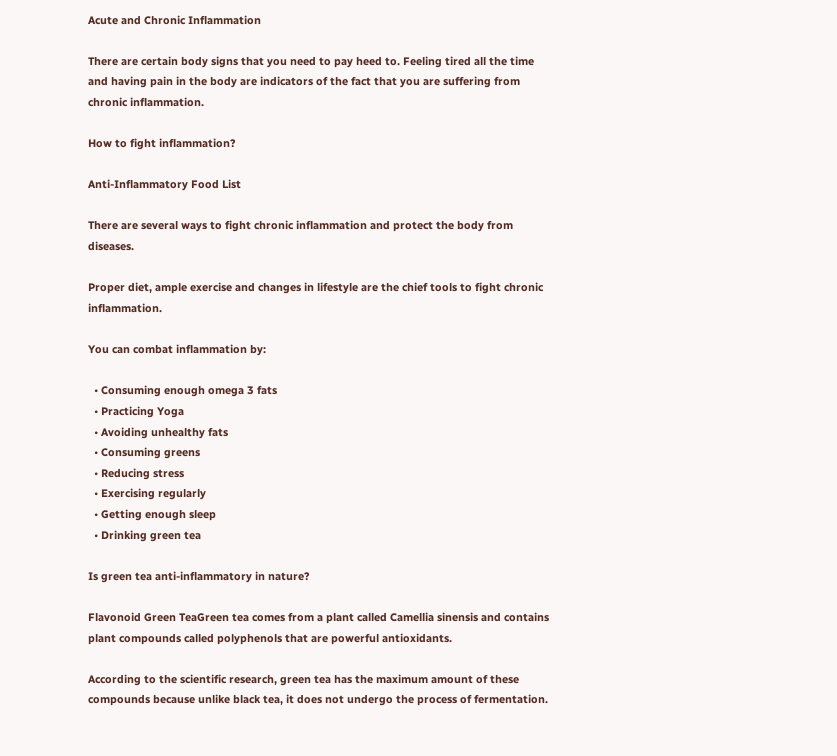Acute and Chronic Inflammation

There are certain body signs that you need to pay heed to. Feeling tired all the time and having pain in the body are indicators of the fact that you are suffering from chronic inflammation.

How to fight inflammation?

Anti-Inflammatory Food List

There are several ways to fight chronic inflammation and protect the body from diseases.

Proper diet, ample exercise and changes in lifestyle are the chief tools to fight chronic inflammation.

You can combat inflammation by:

  • Consuming enough omega 3 fats
  • Practicing Yoga
  • Avoiding unhealthy fats
  • Consuming greens
  • Reducing stress
  • Exercising regularly
  • Getting enough sleep
  • Drinking green tea

Is green tea anti-inflammatory in nature?

Flavonoid Green TeaGreen tea comes from a plant called Camellia sinensis and contains plant compounds called polyphenols that are powerful antioxidants.

According to the scientific research, green tea has the maximum amount of these compounds because unlike black tea, it does not undergo the process of fermentation.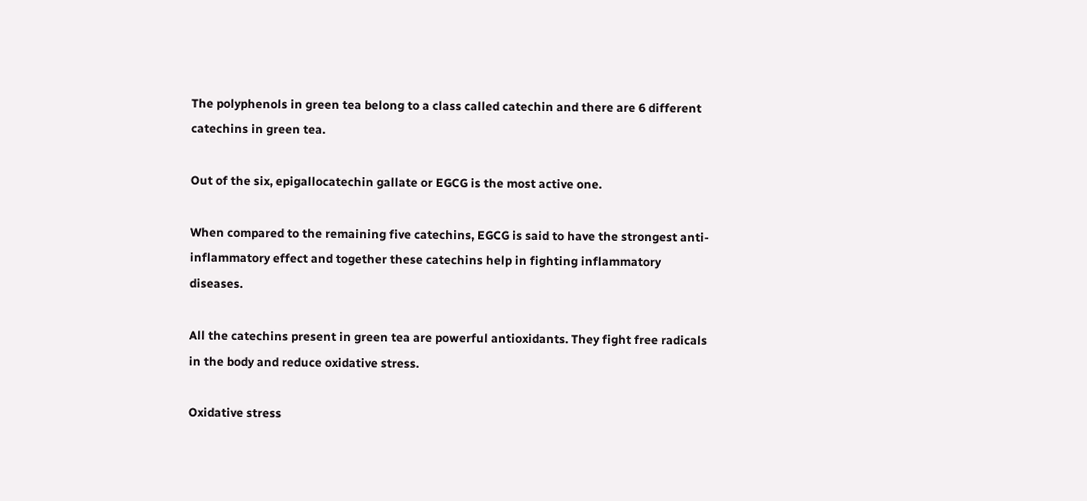The polyphenols in green tea belong to a class called catechin and there are 6 different catechins in green tea.

Out of the six, epigallocatechin gallate or EGCG is the most active one.

When compared to the remaining five catechins, EGCG is said to have the strongest anti-inflammatory effect and together these catechins help in fighting inflammatory diseases.

All the catechins present in green tea are powerful antioxidants. They fight free radicals in the body and reduce oxidative stress.

Oxidative stress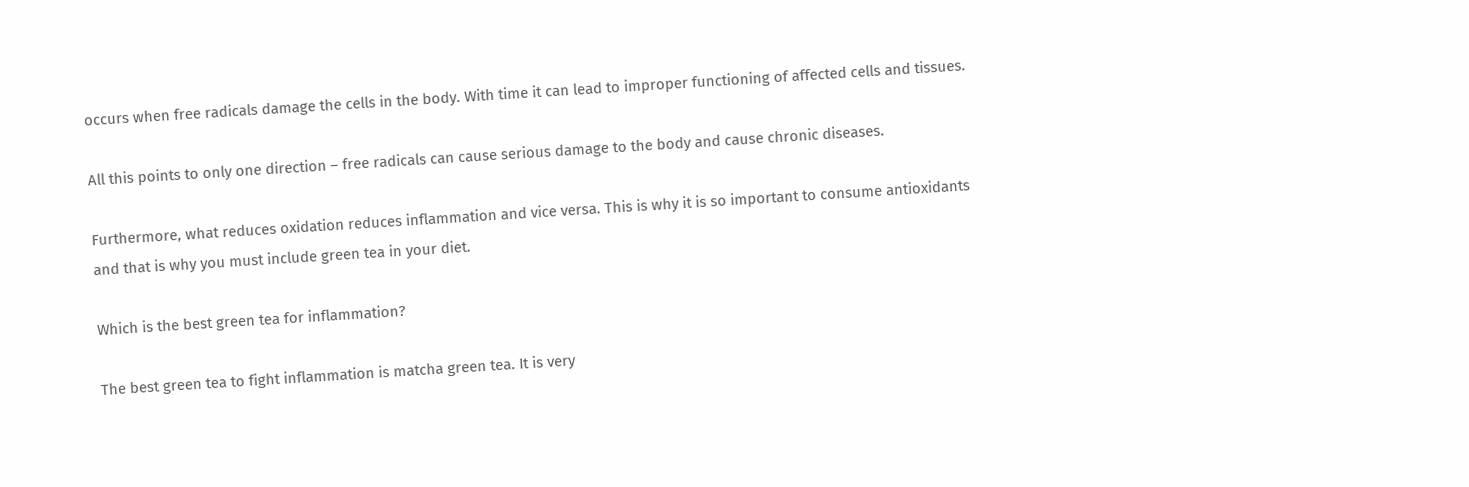occurs when free radicals damage the cells in the body. With time it can lead to improper functioning of affected cells and tissues.

All this points to only one direction – free radicals can cause serious damage to the body and cause chronic diseases.

Furthermore, what reduces oxidation reduces inflammation and vice versa. This is why it is so important to consume antioxidants and that is why you must include green tea in your diet.

Which is the best green tea for inflammation?

The best green tea to fight inflammation is matcha green tea. It is very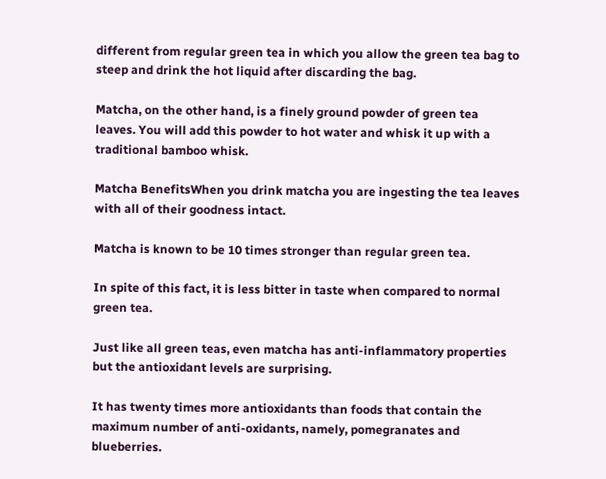different from regular green tea in which you allow the green tea bag to steep and drink the hot liquid after discarding the bag.

Matcha, on the other hand, is a finely ground powder of green tea leaves. You will add this powder to hot water and whisk it up with a traditional bamboo whisk.

Matcha BenefitsWhen you drink matcha you are ingesting the tea leaves with all of their goodness intact.

Matcha is known to be 10 times stronger than regular green tea.

In spite of this fact, it is less bitter in taste when compared to normal green tea.

Just like all green teas, even matcha has anti-inflammatory properties but the antioxidant levels are surprising.

It has twenty times more antioxidants than foods that contain the maximum number of anti-oxidants, namely, pomegranates and blueberries.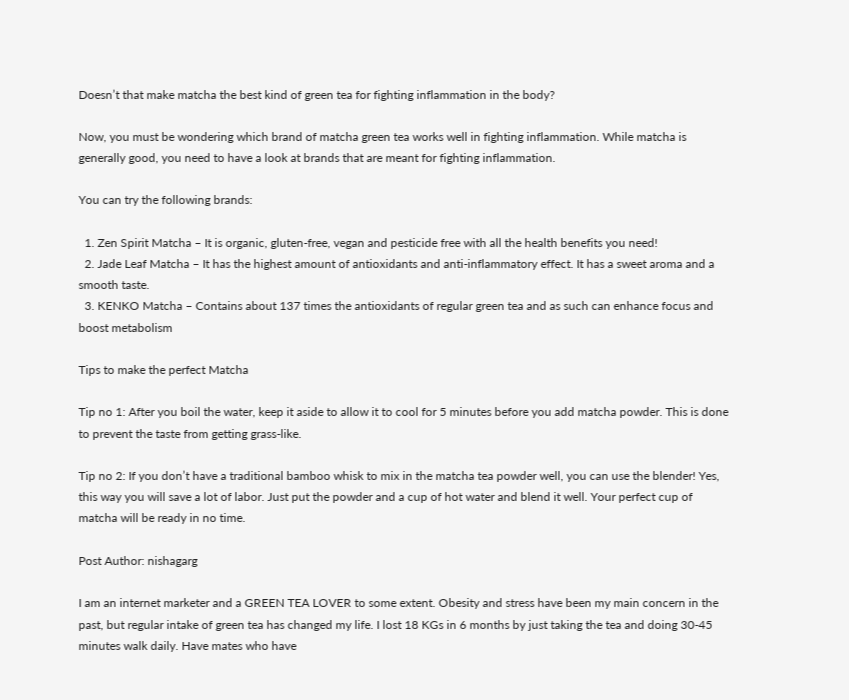Doesn’t that make matcha the best kind of green tea for fighting inflammation in the body?

Now, you must be wondering which brand of matcha green tea works well in fighting inflammation. While matcha is generally good, you need to have a look at brands that are meant for fighting inflammation.

You can try the following brands:

  1. Zen Spirit Matcha – It is organic, gluten-free, vegan and pesticide free with all the health benefits you need!
  2. Jade Leaf Matcha – It has the highest amount of antioxidants and anti-inflammatory effect. It has a sweet aroma and a smooth taste.
  3. KENKO Matcha – Contains about 137 times the antioxidants of regular green tea and as such can enhance focus and boost metabolism

Tips to make the perfect Matcha

Tip no 1: After you boil the water, keep it aside to allow it to cool for 5 minutes before you add matcha powder. This is done to prevent the taste from getting grass-like.

Tip no 2: If you don’t have a traditional bamboo whisk to mix in the matcha tea powder well, you can use the blender! Yes, this way you will save a lot of labor. Just put the powder and a cup of hot water and blend it well. Your perfect cup of matcha will be ready in no time.

Post Author: nishagarg

I am an internet marketer and a GREEN TEA LOVER to some extent. Obesity and stress have been my main concern in the past, but regular intake of green tea has changed my life. I lost 18 KGs in 6 months by just taking the tea and doing 30-45 minutes walk daily. Have mates who have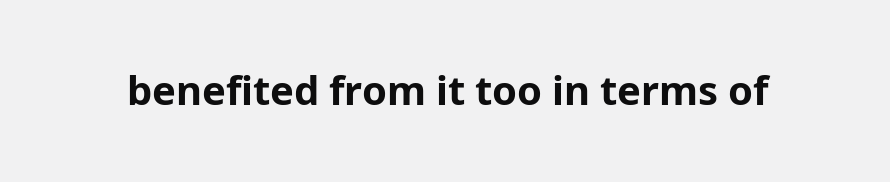benefited from it too in terms of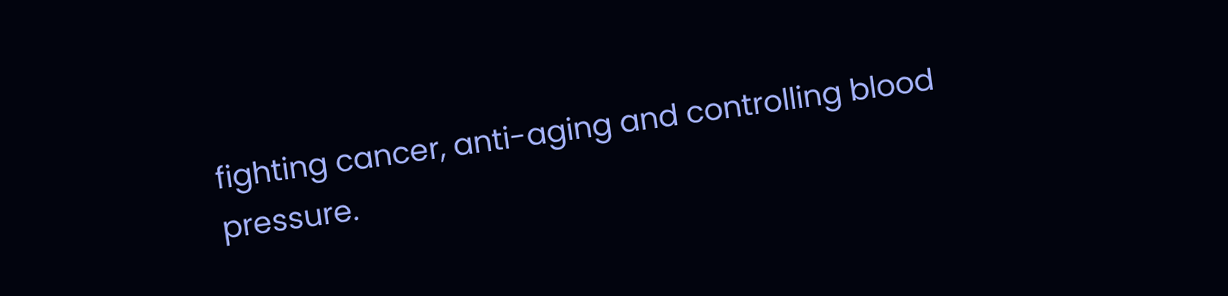fighting cancer, anti-aging and controlling blood pressure.